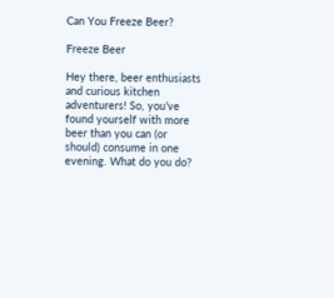Can You Freeze Beer?

Freeze Beer

Hey there, beer enthusiasts and curious kitchen adventurers! So, you’ve found yourself with more beer than you can (or should) consume in one evening. What do you do?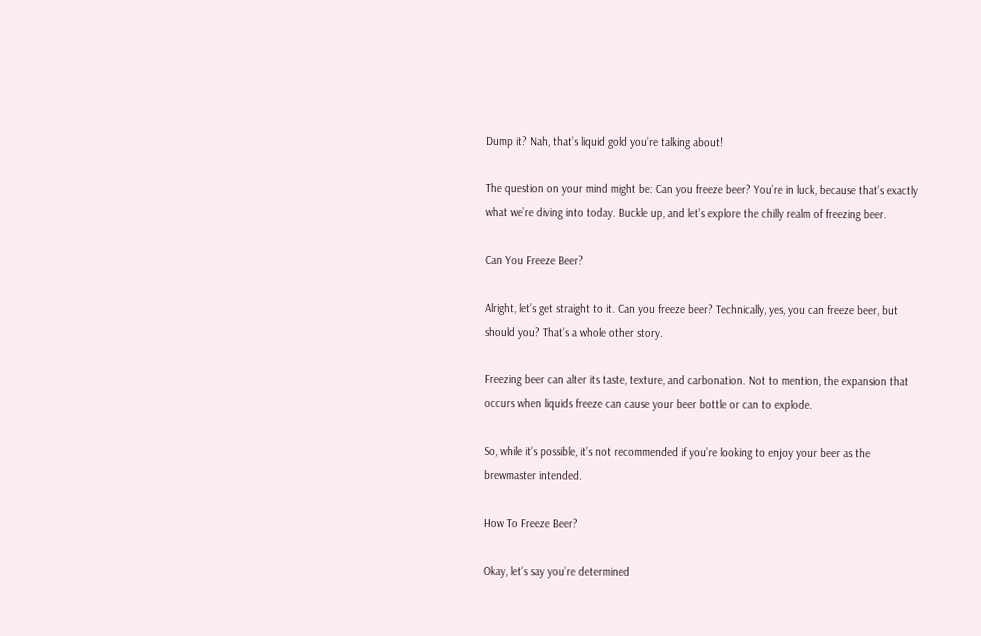Dump it? Nah, that’s liquid gold you’re talking about!

The question on your mind might be: Can you freeze beer? You’re in luck, because that’s exactly what we’re diving into today. Buckle up, and let’s explore the chilly realm of freezing beer.

Can You Freeze Beer?

Alright, let’s get straight to it. Can you freeze beer? Technically, yes, you can freeze beer, but should you? That’s a whole other story.

Freezing beer can alter its taste, texture, and carbonation. Not to mention, the expansion that occurs when liquids freeze can cause your beer bottle or can to explode.

So, while it’s possible, it’s not recommended if you’re looking to enjoy your beer as the brewmaster intended.

How To Freeze Beer?

Okay, let’s say you’re determined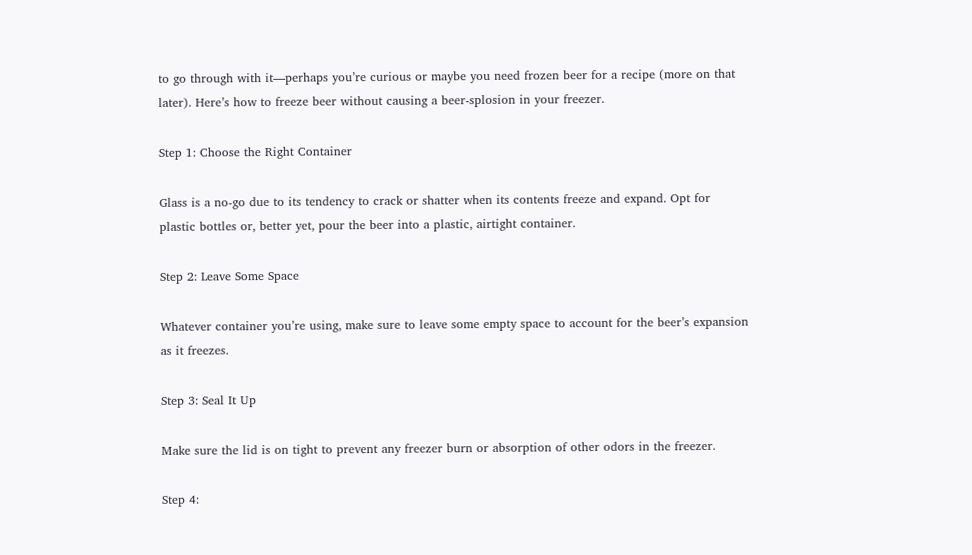to go through with it—perhaps you’re curious or maybe you need frozen beer for a recipe (more on that later). Here’s how to freeze beer without causing a beer-splosion in your freezer.

Step 1: Choose the Right Container

Glass is a no-go due to its tendency to crack or shatter when its contents freeze and expand. Opt for plastic bottles or, better yet, pour the beer into a plastic, airtight container.

Step 2: Leave Some Space

Whatever container you’re using, make sure to leave some empty space to account for the beer’s expansion as it freezes.

Step 3: Seal It Up

Make sure the lid is on tight to prevent any freezer burn or absorption of other odors in the freezer.

Step 4: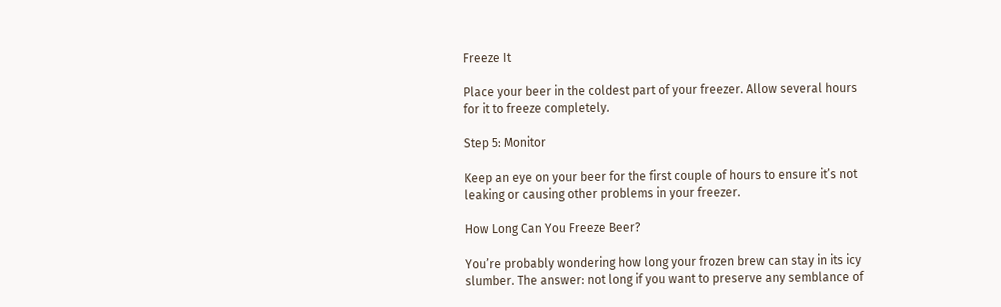Freeze It

Place your beer in the coldest part of your freezer. Allow several hours for it to freeze completely.

Step 5: Monitor

Keep an eye on your beer for the first couple of hours to ensure it’s not leaking or causing other problems in your freezer.

How Long Can You Freeze Beer?

You’re probably wondering how long your frozen brew can stay in its icy slumber. The answer: not long if you want to preserve any semblance of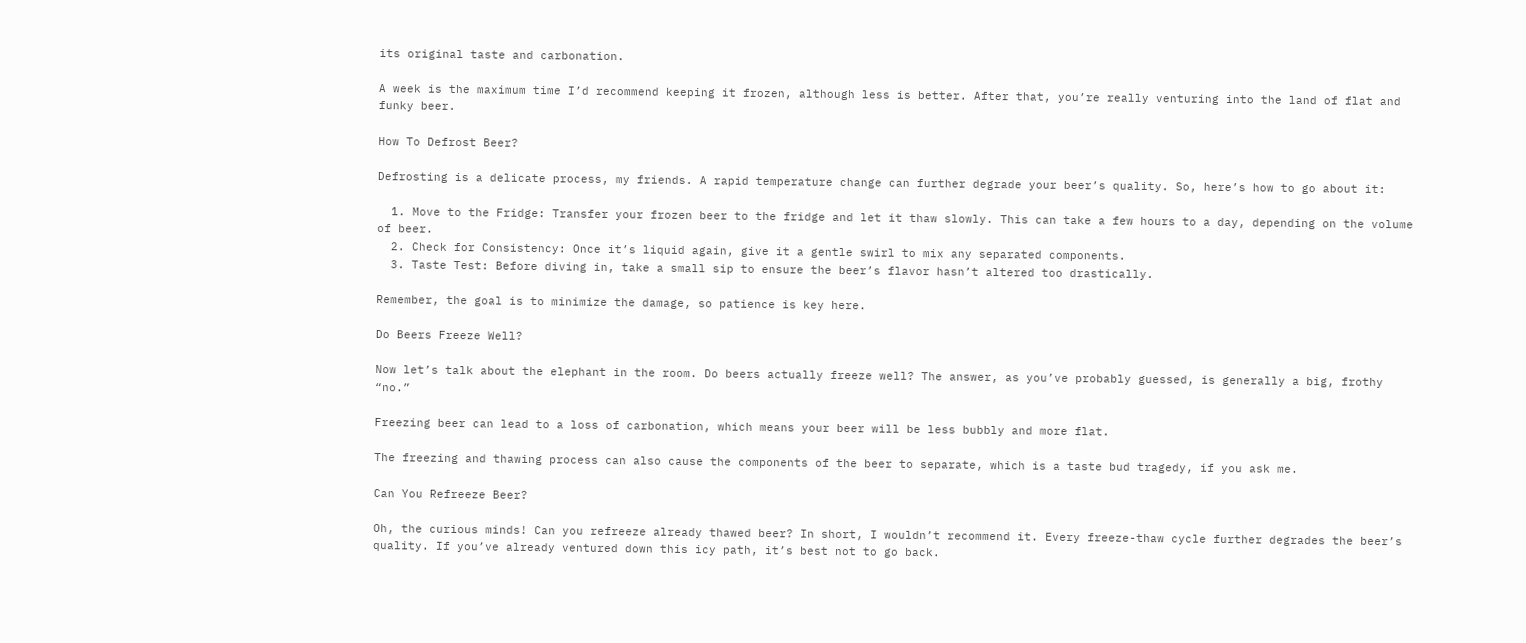its original taste and carbonation.

A week is the maximum time I’d recommend keeping it frozen, although less is better. After that, you’re really venturing into the land of flat and funky beer.

How To Defrost Beer?

Defrosting is a delicate process, my friends. A rapid temperature change can further degrade your beer’s quality. So, here’s how to go about it:

  1. Move to the Fridge: Transfer your frozen beer to the fridge and let it thaw slowly. This can take a few hours to a day, depending on the volume of beer.
  2. Check for Consistency: Once it’s liquid again, give it a gentle swirl to mix any separated components.
  3. Taste Test: Before diving in, take a small sip to ensure the beer’s flavor hasn’t altered too drastically.

Remember, the goal is to minimize the damage, so patience is key here.

Do Beers Freeze Well?

Now let’s talk about the elephant in the room. Do beers actually freeze well? The answer, as you’ve probably guessed, is generally a big, frothy “no.”

Freezing beer can lead to a loss of carbonation, which means your beer will be less bubbly and more flat.

The freezing and thawing process can also cause the components of the beer to separate, which is a taste bud tragedy, if you ask me.

Can You Refreeze Beer?

Oh, the curious minds! Can you refreeze already thawed beer? In short, I wouldn’t recommend it. Every freeze-thaw cycle further degrades the beer’s quality. If you’ve already ventured down this icy path, it’s best not to go back.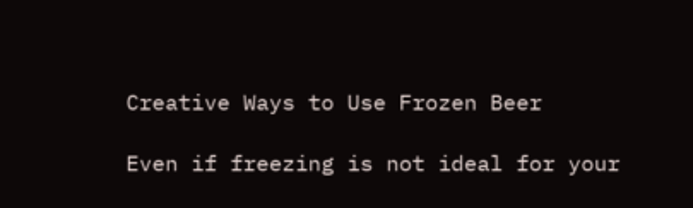Creative Ways to Use Frozen Beer

Even if freezing is not ideal for your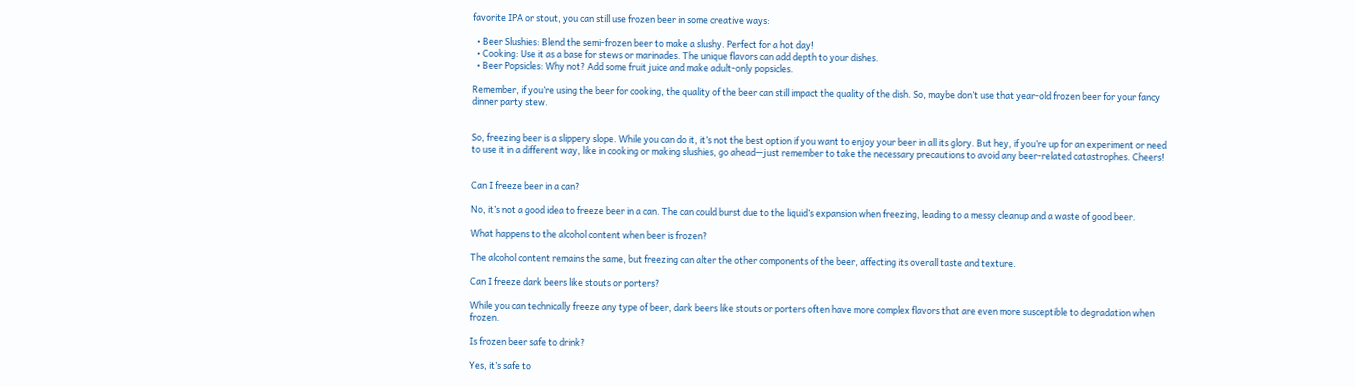favorite IPA or stout, you can still use frozen beer in some creative ways:

  • Beer Slushies: Blend the semi-frozen beer to make a slushy. Perfect for a hot day!
  • Cooking: Use it as a base for stews or marinades. The unique flavors can add depth to your dishes.
  • Beer Popsicles: Why not? Add some fruit juice and make adult-only popsicles.

Remember, if you’re using the beer for cooking, the quality of the beer can still impact the quality of the dish. So, maybe don’t use that year-old frozen beer for your fancy dinner party stew.


So, freezing beer is a slippery slope. While you can do it, it’s not the best option if you want to enjoy your beer in all its glory. But hey, if you’re up for an experiment or need to use it in a different way, like in cooking or making slushies, go ahead—just remember to take the necessary precautions to avoid any beer-related catastrophes. Cheers!


Can I freeze beer in a can?

No, it’s not a good idea to freeze beer in a can. The can could burst due to the liquid’s expansion when freezing, leading to a messy cleanup and a waste of good beer.

What happens to the alcohol content when beer is frozen?

The alcohol content remains the same, but freezing can alter the other components of the beer, affecting its overall taste and texture.

Can I freeze dark beers like stouts or porters?

While you can technically freeze any type of beer, dark beers like stouts or porters often have more complex flavors that are even more susceptible to degradation when frozen.

Is frozen beer safe to drink?

Yes, it’s safe to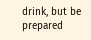drink, but be prepared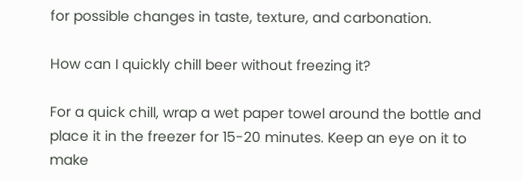for possible changes in taste, texture, and carbonation.

How can I quickly chill beer without freezing it?

For a quick chill, wrap a wet paper towel around the bottle and place it in the freezer for 15-20 minutes. Keep an eye on it to make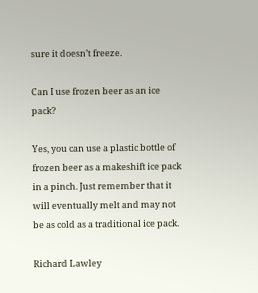sure it doesn’t freeze.

Can I use frozen beer as an ice pack?

Yes, you can use a plastic bottle of frozen beer as a makeshift ice pack in a pinch. Just remember that it will eventually melt and may not be as cold as a traditional ice pack.

Richard Lawley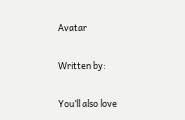Avatar

Written by:

You’ll also love